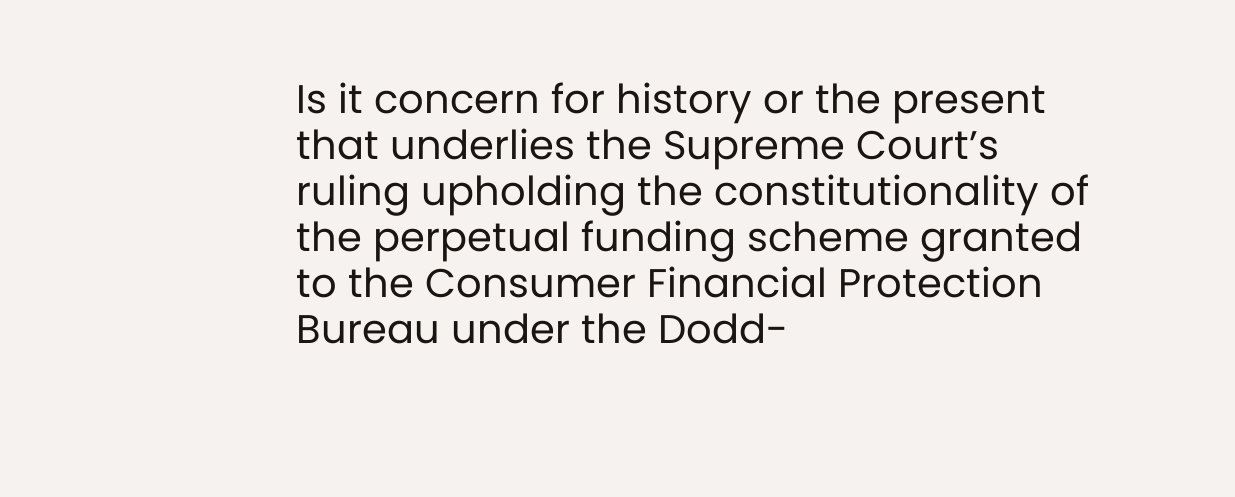Is it concern for history or the present that underlies the Supreme Court’s ruling upholding the constitutionality of the perpetual funding scheme granted to the Consumer Financial Protection Bureau under the Dodd-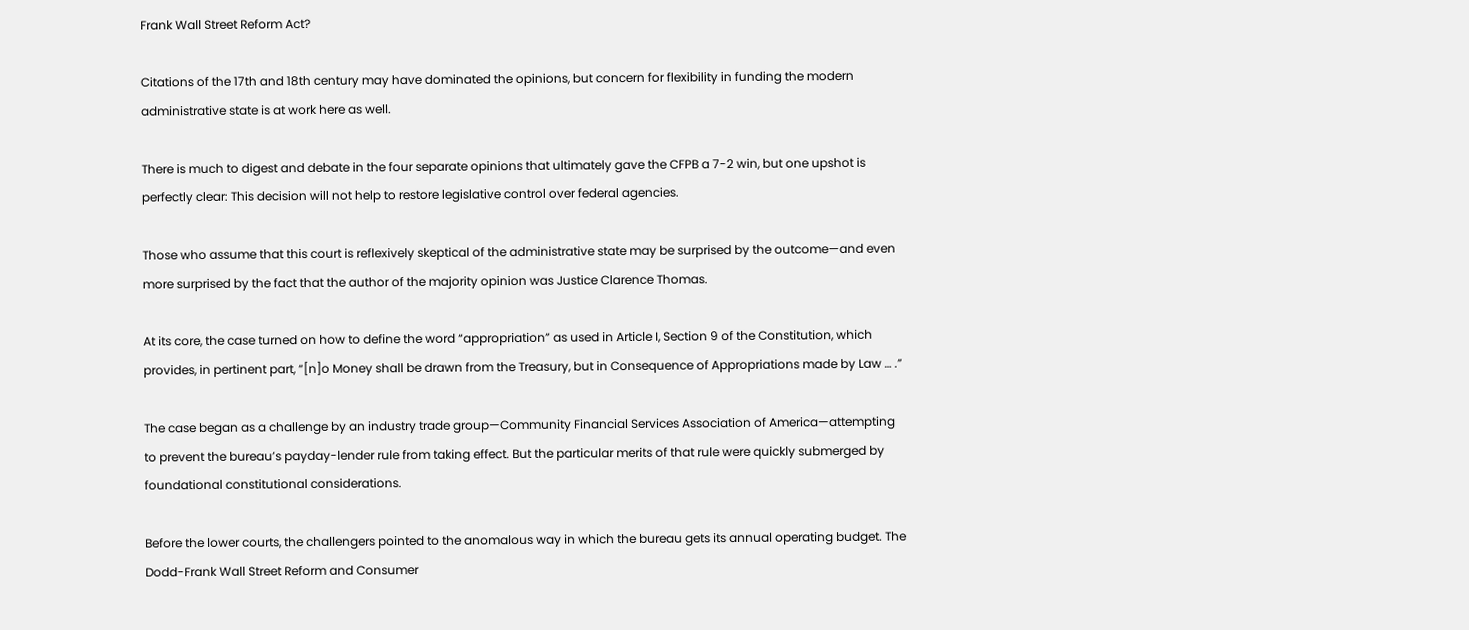Frank Wall Street Reform Act?

Citations of the 17th and 18th century may have dominated the opinions, but concern for flexibility in funding the modern administrative state is at work here as well.

There is much to digest and debate in the four separate opinions that ultimately gave the CFPB a 7-2 win, but one upshot is perfectly clear: This decision will not help to restore legislative control over federal agencies.

Those who assume that this court is reflexively skeptical of the administrative state may be surprised by the outcome—and even more surprised by the fact that the author of the majority opinion was Justice Clarence Thomas.

At its core, the case turned on how to define the word “appropriation” as used in Article I, Section 9 of the Constitution, which provides, in pertinent part, “[n]o Money shall be drawn from the Treasury, but in Consequence of Appropriations made by Law … .”

The case began as a challenge by an industry trade group—Community Financial Services Association of America—attempting to prevent the bureau’s payday-lender rule from taking effect. But the particular merits of that rule were quickly submerged by foundational constitutional considerations.

Before the lower courts, the challengers pointed to the anomalous way in which the bureau gets its annual operating budget. The Dodd-Frank Wall Street Reform and Consumer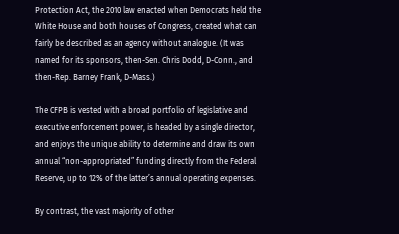Protection Act, the 2010 law enacted when Democrats held the White House and both houses of Congress, created what can fairly be described as an agency without analogue. (It was named for its sponsors, then-Sen. Chris Dodd, D-Conn., and then-Rep. Barney Frank, D-Mass.)

The CFPB is vested with a broad portfolio of legislative and executive enforcement power, is headed by a single director, and enjoys the unique ability to determine and draw its own annual “non-appropriated” funding directly from the Federal Reserve, up to 12% of the latter’s annual operating expenses.

By contrast, the vast majority of other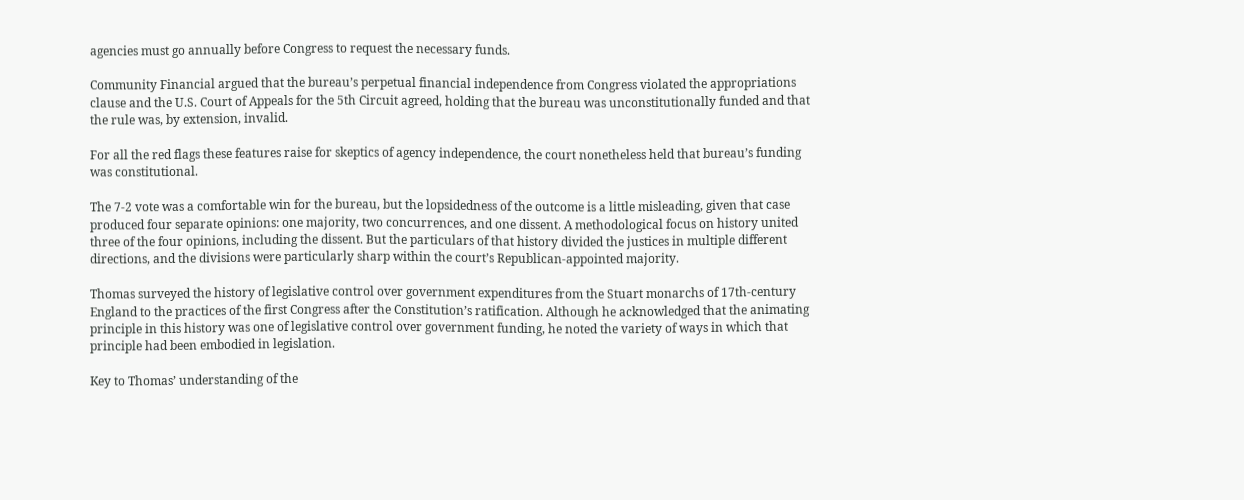agencies must go annually before Congress to request the necessary funds.

Community Financial argued that the bureau’s perpetual financial independence from Congress violated the appropriations clause and the U.S. Court of Appeals for the 5th Circuit agreed, holding that the bureau was unconstitutionally funded and that the rule was, by extension, invalid.

For all the red flags these features raise for skeptics of agency independence, the court nonetheless held that bureau’s funding was constitutional.

The 7-2 vote was a comfortable win for the bureau, but the lopsidedness of the outcome is a little misleading, given that case produced four separate opinions: one majority, two concurrences, and one dissent. A methodological focus on history united three of the four opinions, including the dissent. But the particulars of that history divided the justices in multiple different directions, and the divisions were particularly sharp within the court’s Republican-appointed majority.

Thomas surveyed the history of legislative control over government expenditures from the Stuart monarchs of 17th-century England to the practices of the first Congress after the Constitution’s ratification. Although he acknowledged that the animating principle in this history was one of legislative control over government funding, he noted the variety of ways in which that principle had been embodied in legislation.

Key to Thomas’ understanding of the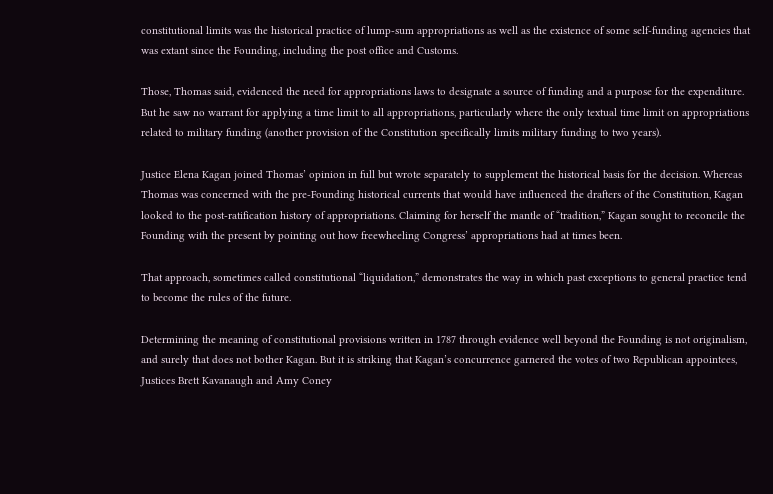constitutional limits was the historical practice of lump-sum appropriations as well as the existence of some self-funding agencies that was extant since the Founding, including the post office and Customs.

Those, Thomas said, evidenced the need for appropriations laws to designate a source of funding and a purpose for the expenditure. But he saw no warrant for applying a time limit to all appropriations, particularly where the only textual time limit on appropriations related to military funding (another provision of the Constitution specifically limits military funding to two years).

Justice Elena Kagan joined Thomas’ opinion in full but wrote separately to supplement the historical basis for the decision. Whereas Thomas was concerned with the pre-Founding historical currents that would have influenced the drafters of the Constitution, Kagan looked to the post-ratification history of appropriations. Claiming for herself the mantle of “tradition,” Kagan sought to reconcile the Founding with the present by pointing out how freewheeling Congress’ appropriations had at times been.

That approach, sometimes called constitutional “liquidation,” demonstrates the way in which past exceptions to general practice tend to become the rules of the future.

Determining the meaning of constitutional provisions written in 1787 through evidence well beyond the Founding is not originalism, and surely that does not bother Kagan. But it is striking that Kagan’s concurrence garnered the votes of two Republican appointees, Justices Brett Kavanaugh and Amy Coney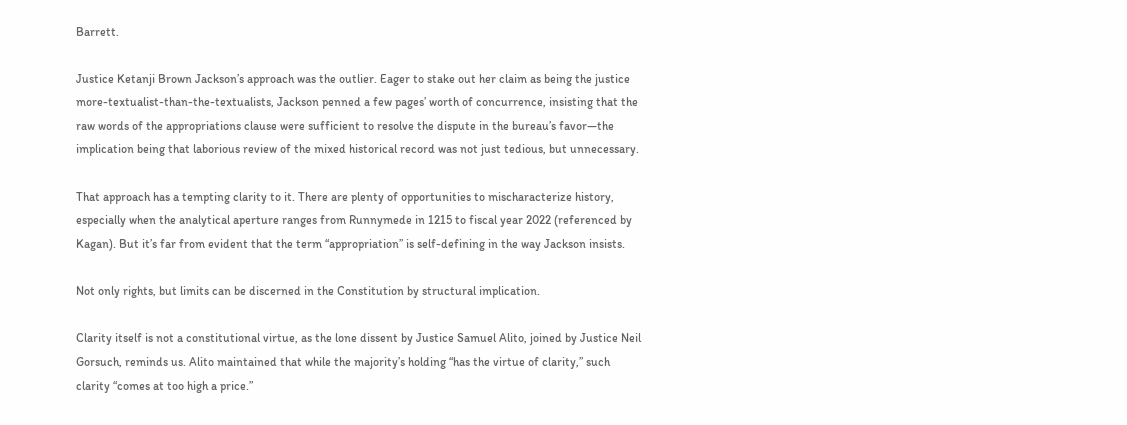Barrett.

Justice Ketanji Brown Jackson’s approach was the outlier. Eager to stake out her claim as being the justice more-textualist-than-the-textualists, Jackson penned a few pages’ worth of concurrence, insisting that the raw words of the appropriations clause were sufficient to resolve the dispute in the bureau’s favor—the implication being that laborious review of the mixed historical record was not just tedious, but unnecessary.

That approach has a tempting clarity to it. There are plenty of opportunities to mischaracterize history, especially when the analytical aperture ranges from Runnymede in 1215 to fiscal year 2022 (referenced by Kagan). But it’s far from evident that the term “appropriation” is self-defining in the way Jackson insists.

Not only rights, but limits can be discerned in the Constitution by structural implication.

Clarity itself is not a constitutional virtue, as the lone dissent by Justice Samuel Alito, joined by Justice Neil Gorsuch, reminds us. Alito maintained that while the majority’s holding “has the virtue of clarity,” such clarity “comes at too high a price.”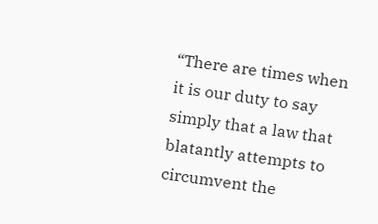“There are times when it is our duty to say simply that a law that blatantly attempts to circumvent the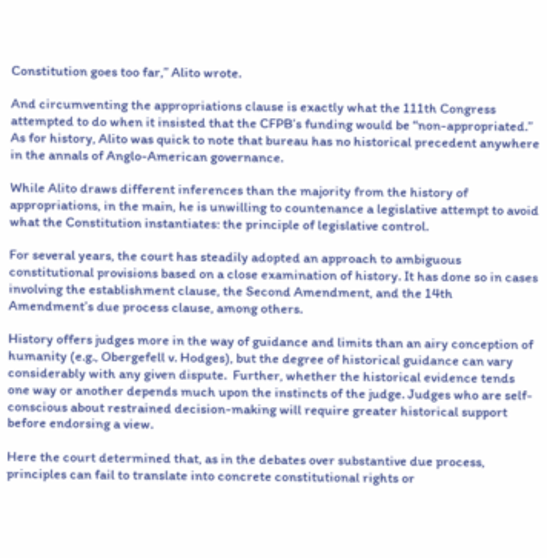Constitution goes too far,” Alito wrote.

And circumventing the appropriations clause is exactly what the 111th Congress attempted to do when it insisted that the CFPB’s funding would be “non-appropriated.” As for history, Alito was quick to note that bureau has no historical precedent anywhere in the annals of Anglo-American governance.

While Alito draws different inferences than the majority from the history of appropriations, in the main, he is unwilling to countenance a legislative attempt to avoid what the Constitution instantiates: the principle of legislative control.

For several years, the court has steadily adopted an approach to ambiguous constitutional provisions based on a close examination of history. It has done so in cases involving the establishment clause, the Second Amendment, and the 14th Amendment’s due process clause, among others.

History offers judges more in the way of guidance and limits than an airy conception of humanity (e.g., Obergefell v. Hodges), but the degree of historical guidance can vary considerably with any given dispute.  Further, whether the historical evidence tends one way or another depends much upon the instincts of the judge. Judges who are self-conscious about restrained decision-making will require greater historical support before endorsing a view.

Here the court determined that, as in the debates over substantive due process, principles can fail to translate into concrete constitutional rights or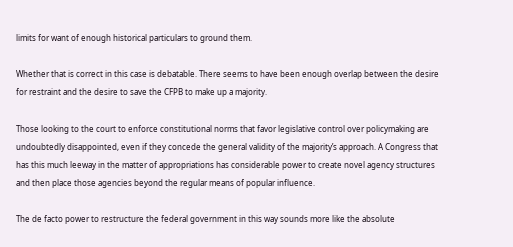limits for want of enough historical particulars to ground them.

Whether that is correct in this case is debatable. There seems to have been enough overlap between the desire for restraint and the desire to save the CFPB to make up a majority.

Those looking to the court to enforce constitutional norms that favor legislative control over policymaking are undoubtedly disappointed, even if they concede the general validity of the majority’s approach. A Congress that has this much leeway in the matter of appropriations has considerable power to create novel agency structures and then place those agencies beyond the regular means of popular influence.

The de facto power to restructure the federal government in this way sounds more like the absolute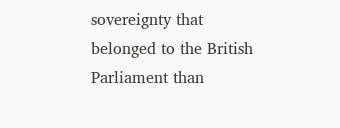sovereignty that belonged to the British Parliament than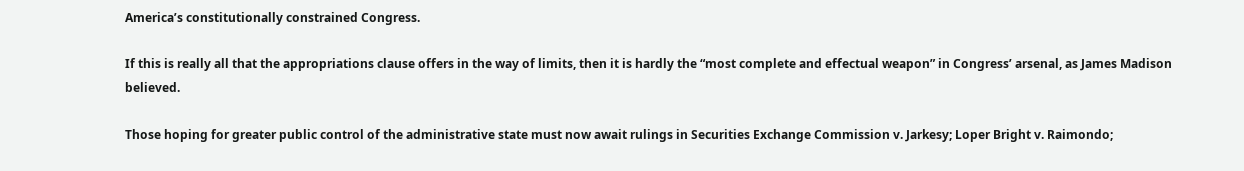America’s constitutionally constrained Congress.

If this is really all that the appropriations clause offers in the way of limits, then it is hardly the “most complete and effectual weapon” in Congress’ arsenal, as James Madison believed.

Those hoping for greater public control of the administrative state must now await rulings in Securities Exchange Commission v. Jarkesy; Loper Bright v. Raimondo;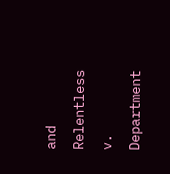and Relentless v. Department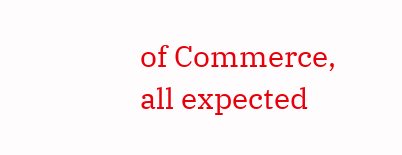of Commerce, all expected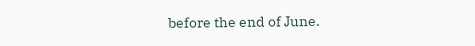before the end of June.